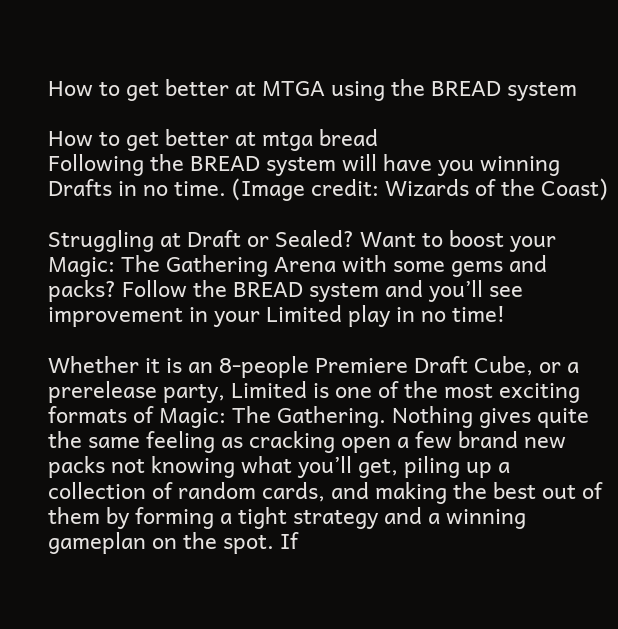How to get better at MTGA using the BREAD system

How to get better at mtga bread
Following the BREAD system will have you winning Drafts in no time. (Image credit: Wizards of the Coast)

Struggling at Draft or Sealed? Want to boost your Magic: The Gathering Arena with some gems and packs? Follow the BREAD system and you’ll see improvement in your Limited play in no time!

Whether it is an 8-people Premiere Draft Cube, or a prerelease party, Limited is one of the most exciting formats of Magic: The Gathering. Nothing gives quite the same feeling as cracking open a few brand new packs not knowing what you’ll get, piling up a collection of random cards, and making the best out of them by forming a tight strategy and a winning gameplan on the spot. If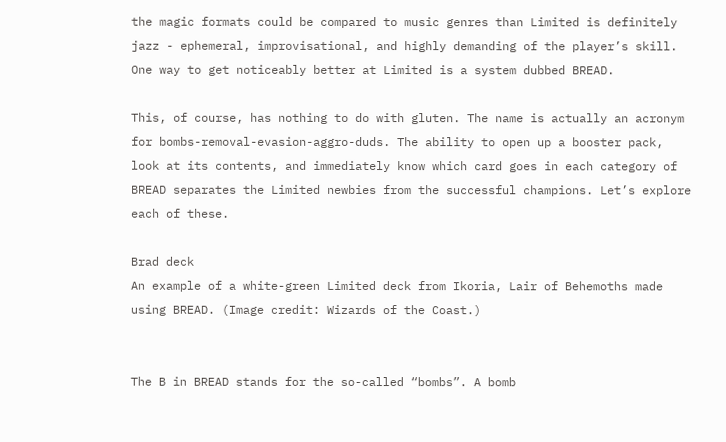the magic formats could be compared to music genres than Limited is definitely jazz - ephemeral, improvisational, and highly demanding of the player’s skill. One way to get noticeably better at Limited is a system dubbed BREAD.

This, of course, has nothing to do with gluten. The name is actually an acronym for bombs-removal-evasion-aggro-duds. The ability to open up a booster pack, look at its contents, and immediately know which card goes in each category of BREAD separates the Limited newbies from the successful champions. Let’s explore each of these.

Brad deck
An example of a white-green Limited deck from Ikoria, Lair of Behemoths made using BREAD. (Image credit: Wizards of the Coast.)


The B in BREAD stands for the so-called “bombs”. A bomb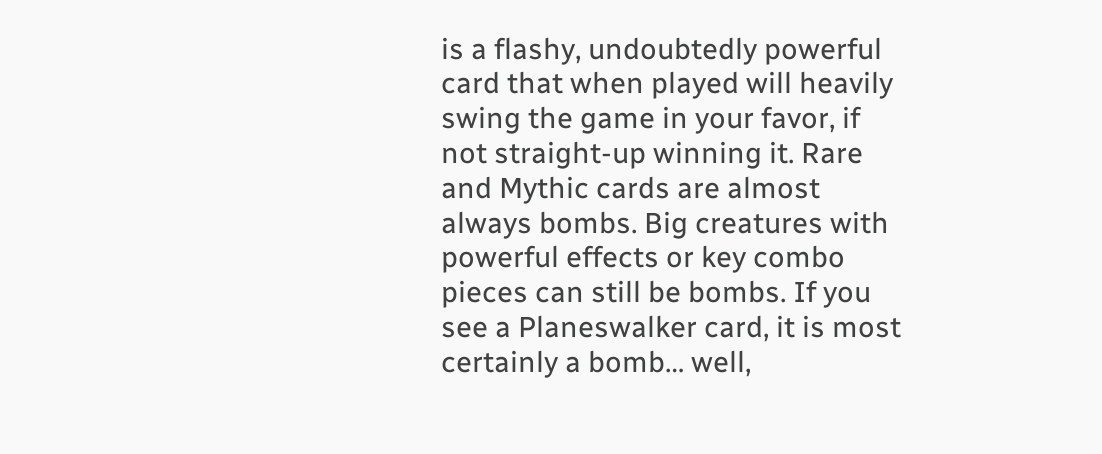is a flashy, undoubtedly powerful card that when played will heavily swing the game in your favor, if not straight-up winning it. Rare and Mythic cards are almost always bombs. Big creatures with powerful effects or key combo pieces can still be bombs. If you see a Planeswalker card, it is most certainly a bomb… well,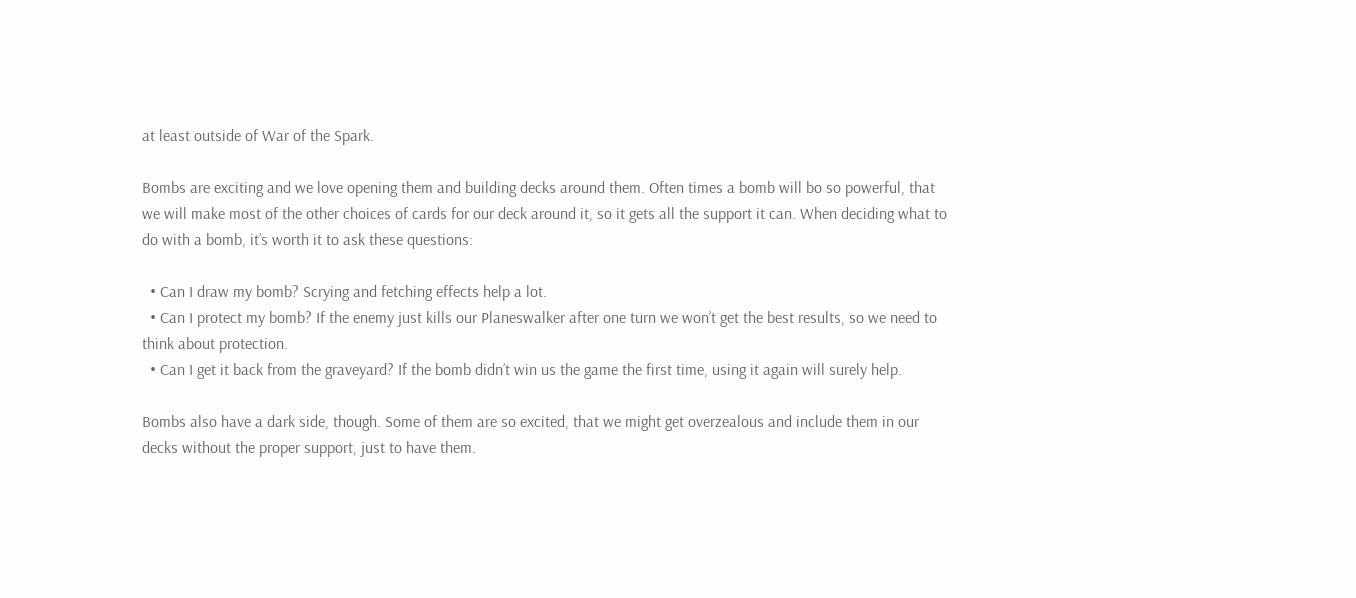at least outside of War of the Spark.

Bombs are exciting and we love opening them and building decks around them. Often times a bomb will bo so powerful, that we will make most of the other choices of cards for our deck around it, so it gets all the support it can. When deciding what to do with a bomb, it’s worth it to ask these questions:

  • Can I draw my bomb? Scrying and fetching effects help a lot.
  • Can I protect my bomb? If the enemy just kills our Planeswalker after one turn we won’t get the best results, so we need to think about protection.
  • Can I get it back from the graveyard? If the bomb didn’t win us the game the first time, using it again will surely help.

Bombs also have a dark side, though. Some of them are so excited, that we might get overzealous and include them in our decks without the proper support, just to have them.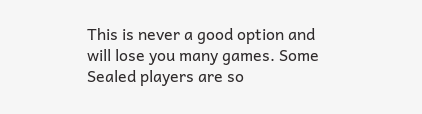This is never a good option and will lose you many games. Some Sealed players are so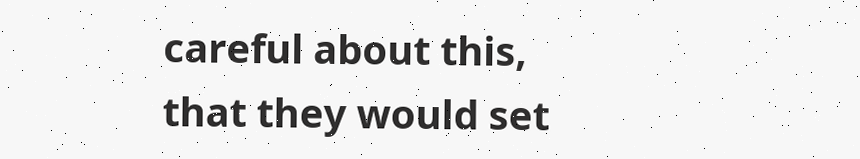careful about this, that they would set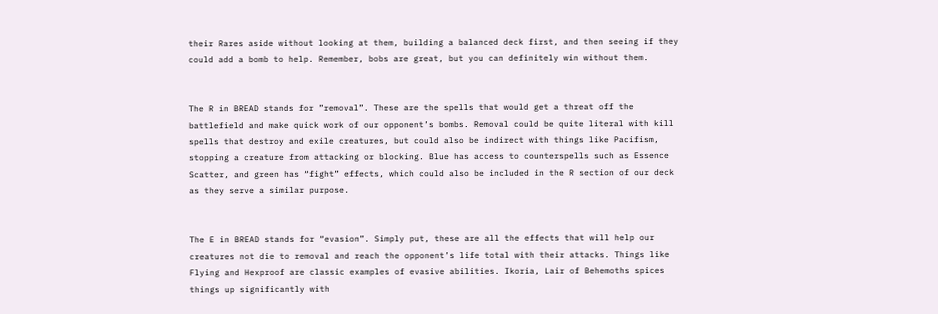their Rares aside without looking at them, building a balanced deck first, and then seeing if they could add a bomb to help. Remember, bobs are great, but you can definitely win without them.


The R in BREAD stands for ”removal”. These are the spells that would get a threat off the battlefield and make quick work of our opponent’s bombs. Removal could be quite literal with kill spells that destroy and exile creatures, but could also be indirect with things like Pacifism, stopping a creature from attacking or blocking. Blue has access to counterspells such as Essence Scatter, and green has “fight” effects, which could also be included in the R section of our deck as they serve a similar purpose.


The E in BREAD stands for “evasion”. Simply put, these are all the effects that will help our creatures not die to removal and reach the opponent’s life total with their attacks. Things like Flying and Hexproof are classic examples of evasive abilities. Ikoria, Lair of Behemoths spices things up significantly with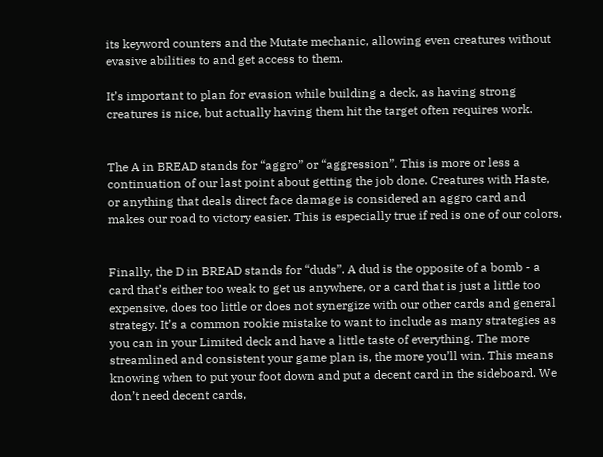its keyword counters and the Mutate mechanic, allowing even creatures without evasive abilities to and get access to them.

It’s important to plan for evasion while building a deck, as having strong creatures is nice, but actually having them hit the target often requires work.


The A in BREAD stands for “aggro” or “aggression”. This is more or less a continuation of our last point about getting the job done. Creatures with Haste, or anything that deals direct face damage is considered an aggro card and makes our road to victory easier. This is especially true if red is one of our colors.


Finally, the D in BREAD stands for “duds”. A dud is the opposite of a bomb - a card that’s either too weak to get us anywhere, or a card that is just a little too expensive, does too little or does not synergize with our other cards and general strategy. It’s a common rookie mistake to want to include as many strategies as you can in your Limited deck and have a little taste of everything. The more streamlined and consistent your game plan is, the more you’ll win. This means knowing when to put your foot down and put a decent card in the sideboard. We don’t need decent cards,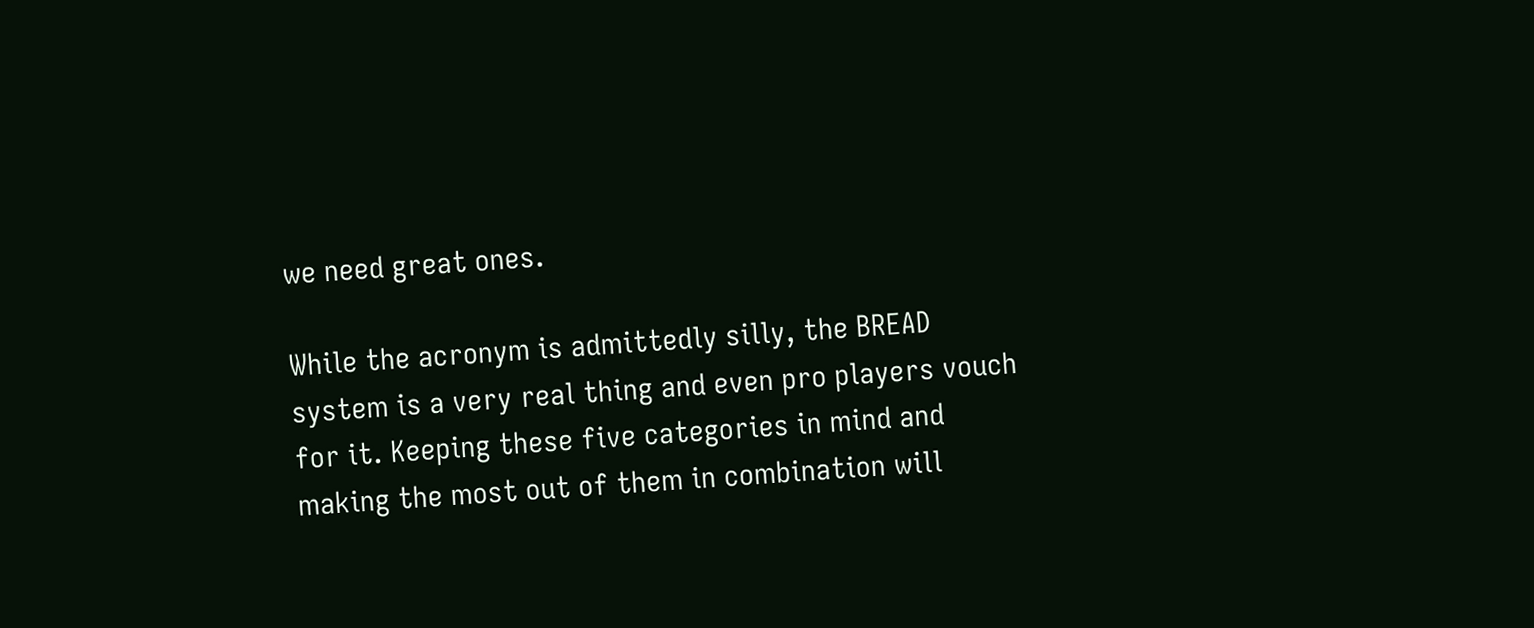we need great ones.

While the acronym is admittedly silly, the BREAD system is a very real thing and even pro players vouch for it. Keeping these five categories in mind and making the most out of them in combination will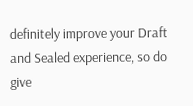definitely improve your Draft and Sealed experience, so do give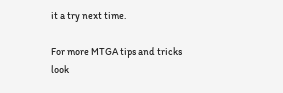it a try next time.

For more MTGA tips and tricks look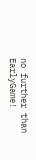no further than EarlyGame!